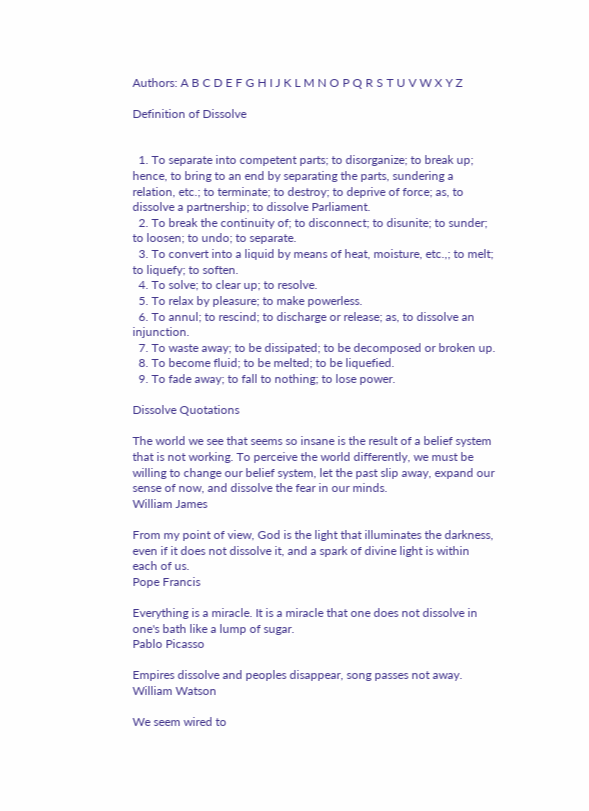Authors: A B C D E F G H I J K L M N O P Q R S T U V W X Y Z

Definition of Dissolve


  1. To separate into competent parts; to disorganize; to break up; hence, to bring to an end by separating the parts, sundering a relation, etc.; to terminate; to destroy; to deprive of force; as, to dissolve a partnership; to dissolve Parliament.
  2. To break the continuity of; to disconnect; to disunite; to sunder; to loosen; to undo; to separate.
  3. To convert into a liquid by means of heat, moisture, etc.,; to melt; to liquefy; to soften.
  4. To solve; to clear up; to resolve.
  5. To relax by pleasure; to make powerless.
  6. To annul; to rescind; to discharge or release; as, to dissolve an injunction.
  7. To waste away; to be dissipated; to be decomposed or broken up.
  8. To become fluid; to be melted; to be liquefied.
  9. To fade away; to fall to nothing; to lose power.

Dissolve Quotations

The world we see that seems so insane is the result of a belief system that is not working. To perceive the world differently, we must be willing to change our belief system, let the past slip away, expand our sense of now, and dissolve the fear in our minds.
William James

From my point of view, God is the light that illuminates the darkness, even if it does not dissolve it, and a spark of divine light is within each of us.
Pope Francis

Everything is a miracle. It is a miracle that one does not dissolve in one's bath like a lump of sugar.
Pablo Picasso

Empires dissolve and peoples disappear, song passes not away.
William Watson

We seem wired to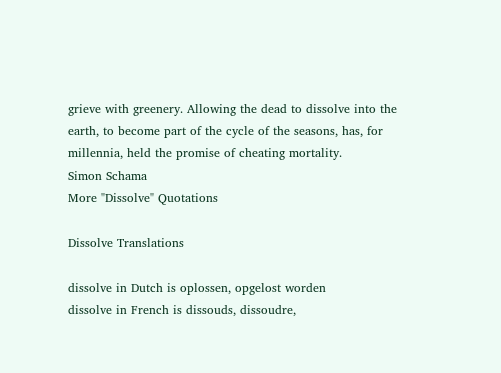grieve with greenery. Allowing the dead to dissolve into the earth, to become part of the cycle of the seasons, has, for millennia, held the promise of cheating mortality.
Simon Schama
More "Dissolve" Quotations

Dissolve Translations

dissolve in Dutch is oplossen, opgelost worden
dissolve in French is dissouds, dissoudre,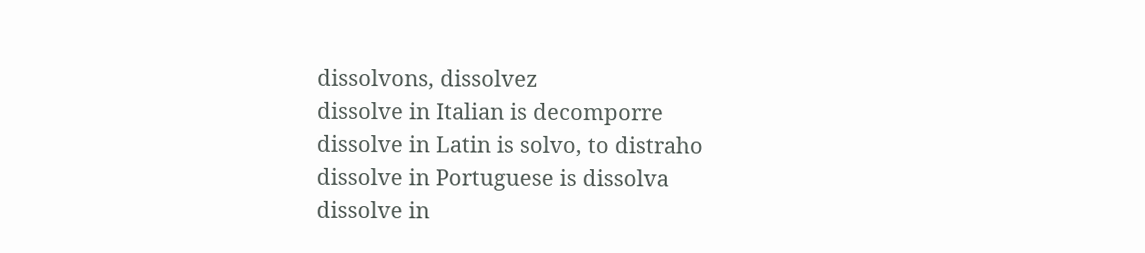dissolvons, dissolvez
dissolve in Italian is decomporre
dissolve in Latin is solvo, to distraho
dissolve in Portuguese is dissolva
dissolve in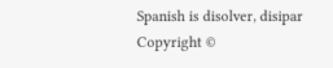Spanish is disolver, disipar
Copyright ©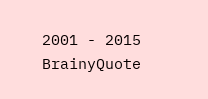2001 - 2015 BrainyQuote